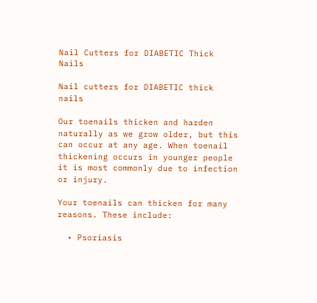Nail Cutters for DIABETIC Thick Nails

Nail cutters for DIABETIC thick nails

Our toenails thicken and harden naturally as we grow older, but this can occur at any age. When toenail thickening occurs in younger people it is most commonly due to infection or injury.

Your toenails can thicken for many reasons. These include:

  • Psoriasis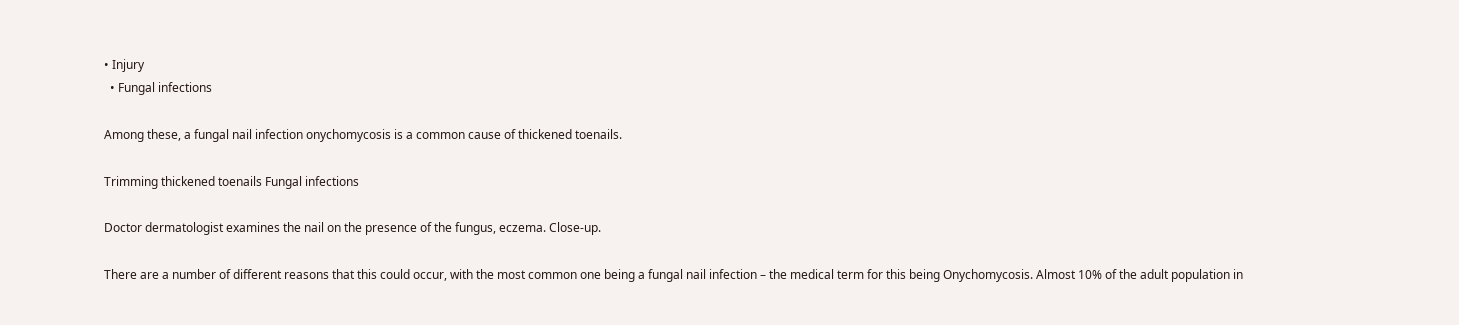• Injury
  • Fungal infections

Among these, a fungal nail infection onychomycosis is a common cause of thickened toenails.

Trimming thickened toenails Fungal infections

Doctor dermatologist examines the nail on the presence of the fungus, eczema. Close-up.

There are a number of different reasons that this could occur, with the most common one being a fungal nail infection – the medical term for this being Onychomycosis. Almost 10% of the adult population in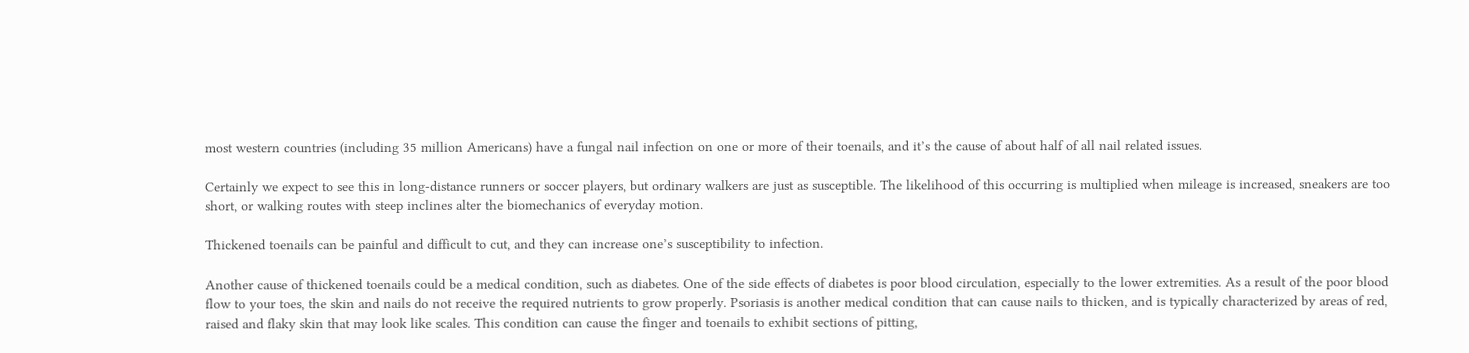most western countries (including 35 million Americans) have a fungal nail infection on one or more of their toenails, and it’s the cause of about half of all nail related issues.

Certainly we expect to see this in long-distance runners or soccer players, but ordinary walkers are just as susceptible. The likelihood of this occurring is multiplied when mileage is increased, sneakers are too short, or walking routes with steep inclines alter the biomechanics of everyday motion.

Thickened toenails can be painful and difficult to cut, and they can increase one’s susceptibility to infection.

Another cause of thickened toenails could be a medical condition, such as diabetes. One of the side effects of diabetes is poor blood circulation, especially to the lower extremities. As a result of the poor blood flow to your toes, the skin and nails do not receive the required nutrients to grow properly. Psoriasis is another medical condition that can cause nails to thicken, and is typically characterized by areas of red, raised and flaky skin that may look like scales. This condition can cause the finger and toenails to exhibit sections of pitting,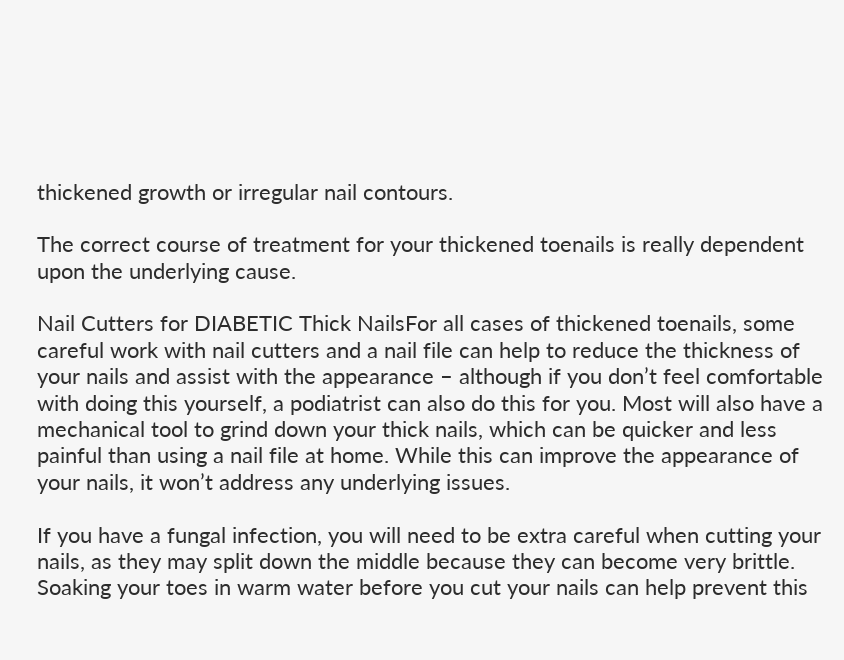thickened growth or irregular nail contours.

The correct course of treatment for your thickened toenails is really dependent upon the underlying cause.

Nail Cutters for DIABETIC Thick NailsFor all cases of thickened toenails, some careful work with nail cutters and a nail file can help to reduce the thickness of your nails and assist with the appearance – although if you don’t feel comfortable with doing this yourself, a podiatrist can also do this for you. Most will also have a mechanical tool to grind down your thick nails, which can be quicker and less painful than using a nail file at home. While this can improve the appearance of your nails, it won’t address any underlying issues.

If you have a fungal infection, you will need to be extra careful when cutting your nails, as they may split down the middle because they can become very brittle. Soaking your toes in warm water before you cut your nails can help prevent this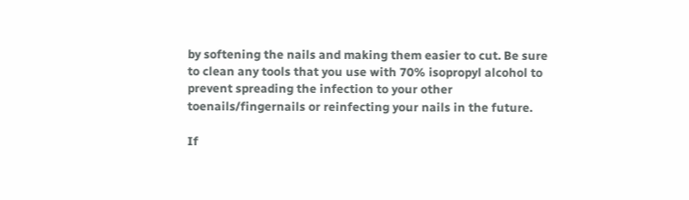by softening the nails and making them easier to cut. Be sure to clean any tools that you use with 70% isopropyl alcohol to prevent spreading the infection to your other toenails/fingernails or reinfecting your nails in the future.

If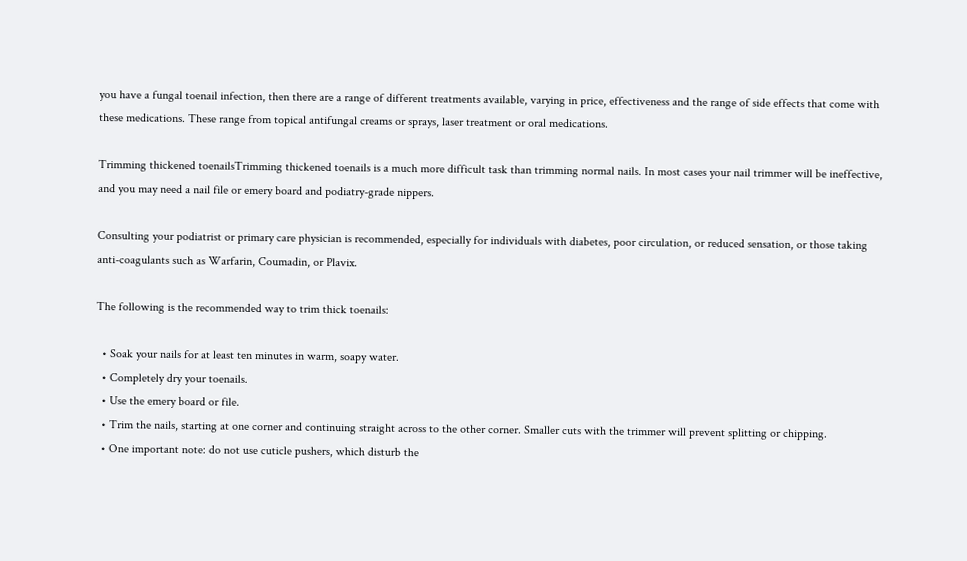you have a fungal toenail infection, then there are a range of different treatments available, varying in price, effectiveness and the range of side effects that come with these medications. These range from topical antifungal creams or sprays, laser treatment or oral medications.

Trimming thickened toenailsTrimming thickened toenails is a much more difficult task than trimming normal nails. In most cases your nail trimmer will be ineffective, and you may need a nail file or emery board and podiatry-grade nippers.

Consulting your podiatrist or primary care physician is recommended, especially for individuals with diabetes, poor circulation, or reduced sensation, or those taking anti-coagulants such as Warfarin, Coumadin, or Plavix.

The following is the recommended way to trim thick toenails:

  • Soak your nails for at least ten minutes in warm, soapy water.
  • Completely dry your toenails.
  • Use the emery board or file.
  • Trim the nails, starting at one corner and continuing straight across to the other corner. Smaller cuts with the trimmer will prevent splitting or chipping.
  • One important note: do not use cuticle pushers, which disturb the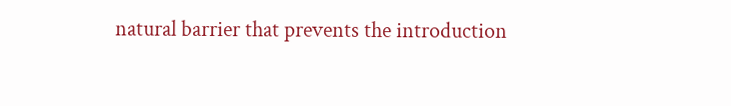natural barrier that prevents the introduction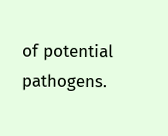of potential pathogens.